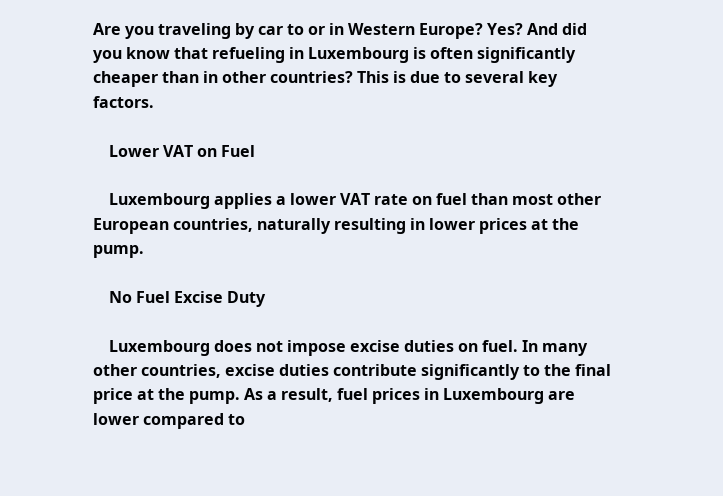Are you traveling by car to or in Western Europe? Yes? And did you know that refueling in Luxembourg is often significantly cheaper than in other countries? This is due to several key factors.

    Lower VAT on Fuel

    Luxembourg applies a lower VAT rate on fuel than most other European countries, naturally resulting in lower prices at the pump.

    No Fuel Excise Duty

    Luxembourg does not impose excise duties on fuel. In many other countries, excise duties contribute significantly to the final price at the pump. As a result, fuel prices in Luxembourg are lower compared to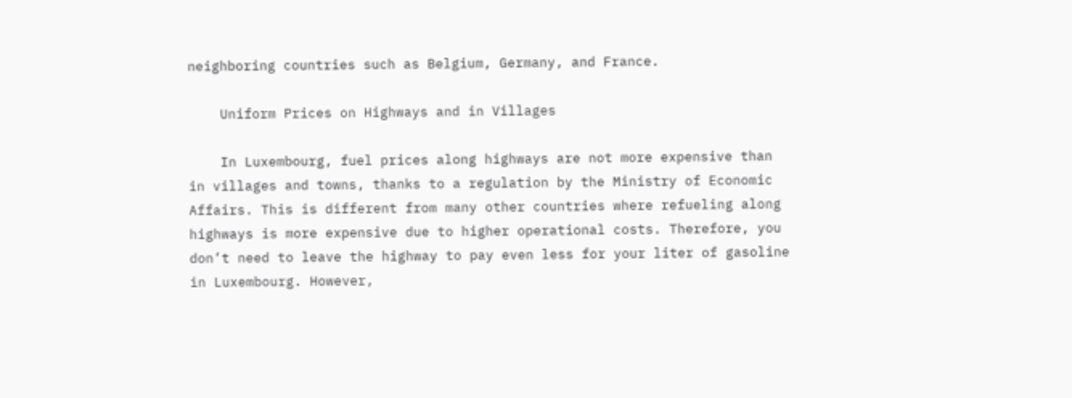neighboring countries such as Belgium, Germany, and France.

    Uniform Prices on Highways and in Villages

    In Luxembourg, fuel prices along highways are not more expensive than in villages and towns, thanks to a regulation by the Ministry of Economic Affairs. This is different from many other countries where refueling along highways is more expensive due to higher operational costs. Therefore, you don’t need to leave the highway to pay even less for your liter of gasoline in Luxembourg. However,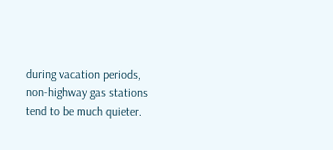during vacation periods, non-highway gas stations tend to be much quieter.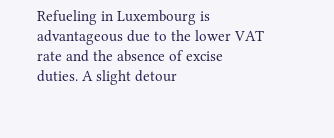Refueling in Luxembourg is advantageous due to the lower VAT rate and the absence of excise duties. A slight detour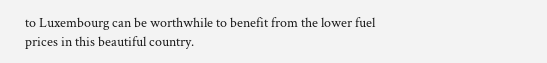to Luxembourg can be worthwhile to benefit from the lower fuel prices in this beautiful country.